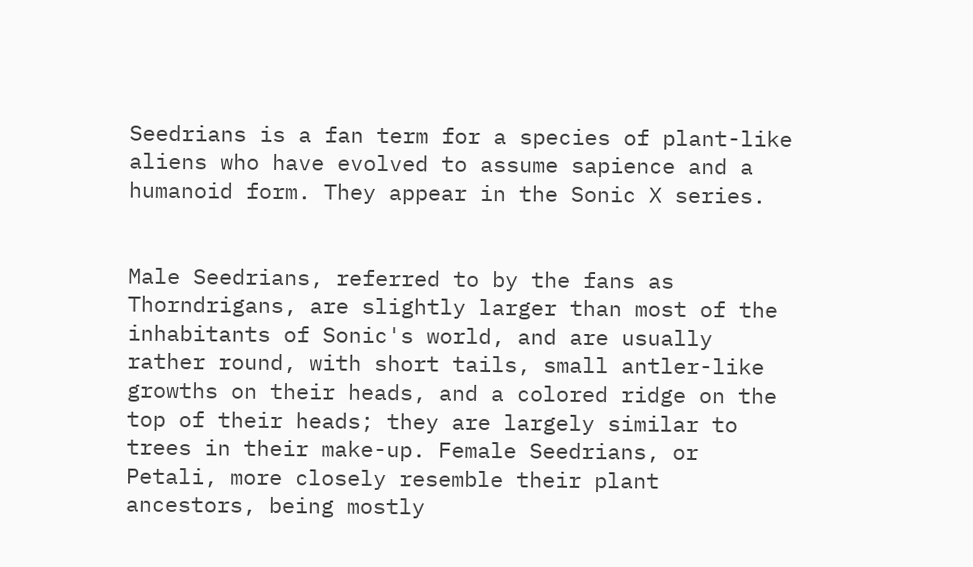Seedrians is a fan term for a species of plant-like aliens who have evolved to assume sapience and a humanoid form. They appear in the Sonic X series.


Male Seedrians, referred to by the fans as Thorndrigans, are slightly larger than most of the inhabitants of Sonic's world, and are usually rather round, with short tails, small antler-like growths on their heads, and a colored ridge on the top of their heads; they are largely similar to trees in their make-up. Female Seedrians, or Petali, more closely resemble their plant ancestors, being mostly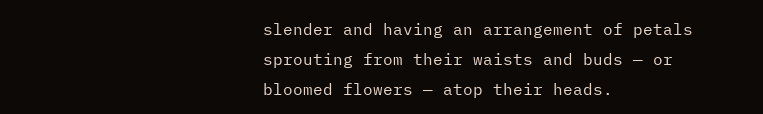slender and having an arrangement of petals sprouting from their waists and buds — or bloomed flowers — atop their heads.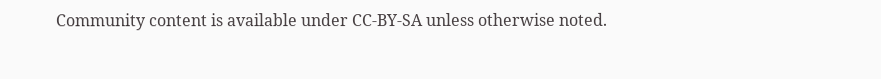Community content is available under CC-BY-SA unless otherwise noted.